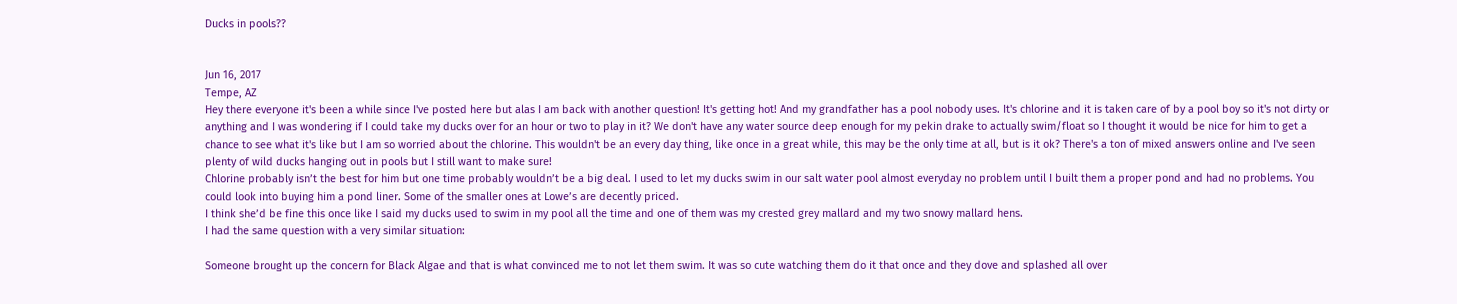Ducks in pools??


Jun 16, 2017
Tempe, AZ
Hey there everyone it's been a while since I've posted here but alas I am back with another question! It's getting hot! And my grandfather has a pool nobody uses. It's chlorine and it is taken care of by a pool boy so it's not dirty or anything and I was wondering if I could take my ducks over for an hour or two to play in it? We don't have any water source deep enough for my pekin drake to actually swim/float so I thought it would be nice for him to get a chance to see what it's like but I am so worried about the chlorine. This wouldn't be an every day thing, like once in a great while, this may be the only time at all, but is it ok? There's a ton of mixed answers online and I've seen plenty of wild ducks hanging out in pools but I still want to make sure!
Chlorine probably isn’t the best for him but one time probably wouldn’t be a big deal. I used to let my ducks swim in our salt water pool almost everyday no problem until I built them a proper pond and had no problems. You could look into buying him a pond liner. Some of the smaller ones at Lowe’s are decently priced.
I think she’d be fine this once like I said my ducks used to swim in my pool all the time and one of them was my crested grey mallard and my two snowy mallard hens.
I had the same question with a very similar situation:

Someone brought up the concern for Black Algae and that is what convinced me to not let them swim. It was so cute watching them do it that once and they dove and splashed all over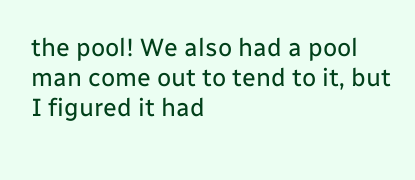the pool! We also had a pool man come out to tend to it, but I figured it had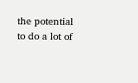the potential to do a lot of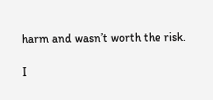harm and wasn’t worth the risk.

I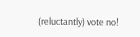(reluctantly) vote no!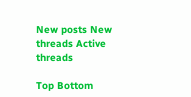New posts New threads Active threads

Top Bottom